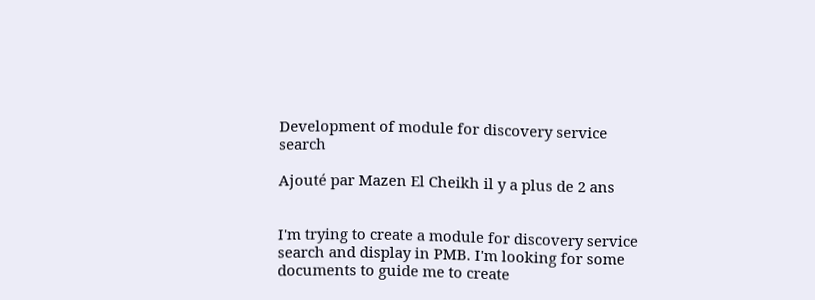Development of module for discovery service search

Ajouté par Mazen El Cheikh il y a plus de 2 ans


I'm trying to create a module for discovery service search and display in PMB. I'm looking for some documents to guide me to create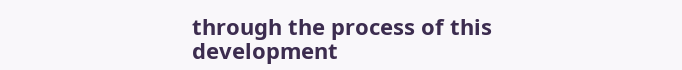through the process of this development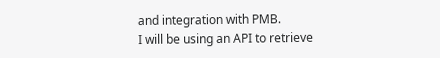and integration with PMB.
I will be using an API to retrieve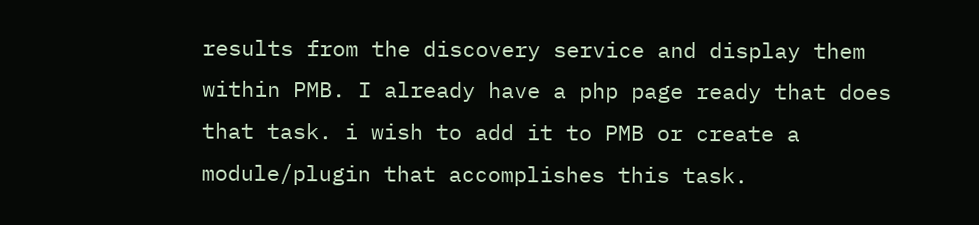results from the discovery service and display them within PMB. I already have a php page ready that does that task. i wish to add it to PMB or create a module/plugin that accomplishes this task.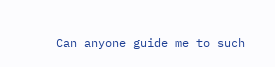Can anyone guide me to such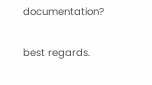documentation?

best regards.